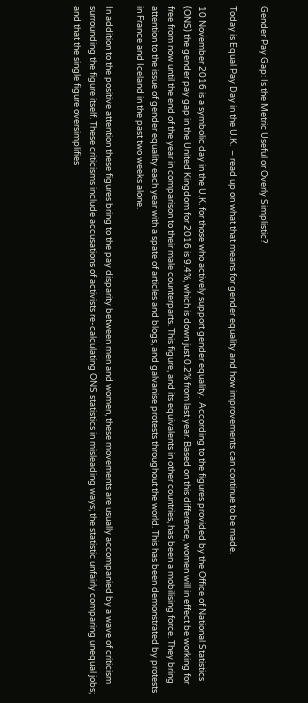Gender Pay Gap: Is the Metric Useful or Overly Simplistic?

Today is Equal Pay Day in the U.K.  – read up on what that means for gender equality and how improvements can continue to be made.

10 November 2016 is a symbolic day in the U.K. for those who actively support gender equality.  According to the figures provided by the Office of National Statistics (ONS) the gender pay gap in the United Kingdom for 2016 is 9.4%, which is down just 0.2% from last year. Based on this difference, women will in effect be working for free from now until the end of the year in comparison to their male counterparts. This figure, and its equivalents in other countries, has been a mobilising force. They bring attention to the issue of gender equality each year with a spate of articles and blogs, and galvanise protests throughout the world. This has been demonstrated by protests in France and Iceland in the past two weeks alone.

In addition to the positive attention these figures bring to the pay disparity between men and women, these movements are usually accompanied by a wave of criticism surrounding the figure itself. These criticisms include accusations of activists re-calculating ONS statistics in misleading ways; the statistic unfairly comparing unequal jobs; and that the single figure oversimplifies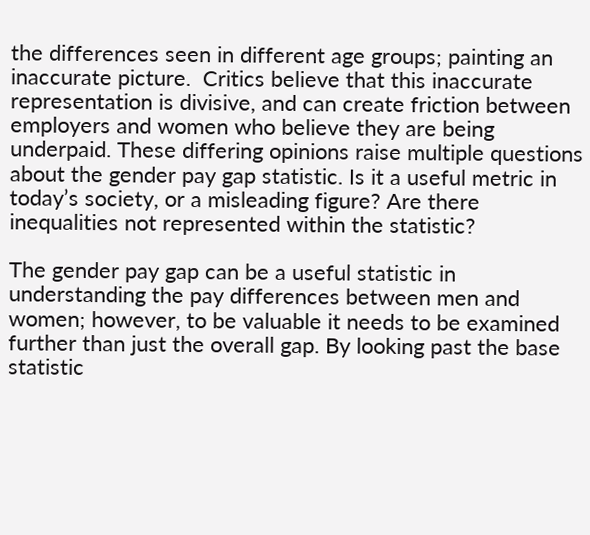the differences seen in different age groups; painting an inaccurate picture.  Critics believe that this inaccurate representation is divisive, and can create friction between employers and women who believe they are being underpaid. These differing opinions raise multiple questions about the gender pay gap statistic. Is it a useful metric in today’s society, or a misleading figure? Are there inequalities not represented within the statistic?

The gender pay gap can be a useful statistic in understanding the pay differences between men and women; however, to be valuable it needs to be examined further than just the overall gap. By looking past the base statistic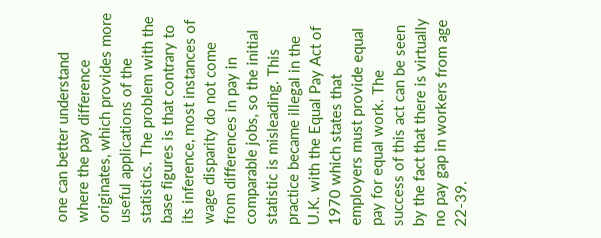one can better understand where the pay difference originates, which provides more useful applications of the statistics. The problem with the base figures is that contrary to its inference, most instances of wage disparity do not come from differences in pay in comparable jobs, so the initial statistic is misleading. This practice became illegal in the U.K. with the Equal Pay Act of 1970 which states that employers must provide equal pay for equal work. The success of this act can be seen by the fact that there is virtually no pay gap in workers from age 22-39.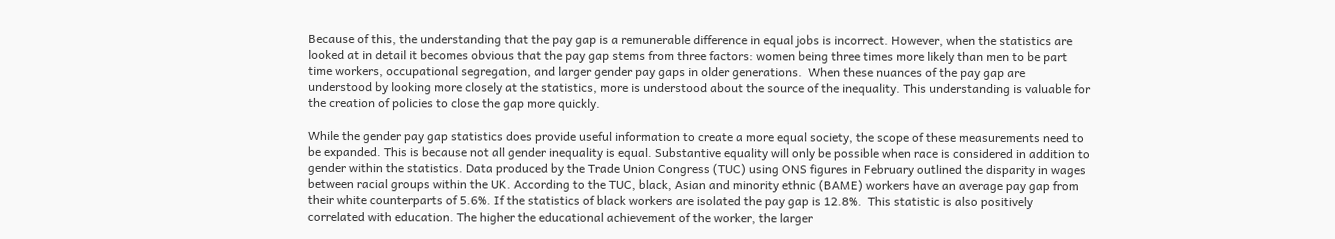Because of this, the understanding that the pay gap is a remunerable difference in equal jobs is incorrect. However, when the statistics are looked at in detail it becomes obvious that the pay gap stems from three factors: women being three times more likely than men to be part time workers, occupational segregation, and larger gender pay gaps in older generations.  When these nuances of the pay gap are understood by looking more closely at the statistics, more is understood about the source of the inequality. This understanding is valuable for the creation of policies to close the gap more quickly.

While the gender pay gap statistics does provide useful information to create a more equal society, the scope of these measurements need to be expanded. This is because not all gender inequality is equal. Substantive equality will only be possible when race is considered in addition to gender within the statistics. Data produced by the Trade Union Congress (TUC) using ONS figures in February outlined the disparity in wages between racial groups within the UK. According to the TUC, black, Asian and minority ethnic (BAME) workers have an average pay gap from their white counterparts of 5.6%. If the statistics of black workers are isolated the pay gap is 12.8%.  This statistic is also positively correlated with education. The higher the educational achievement of the worker, the larger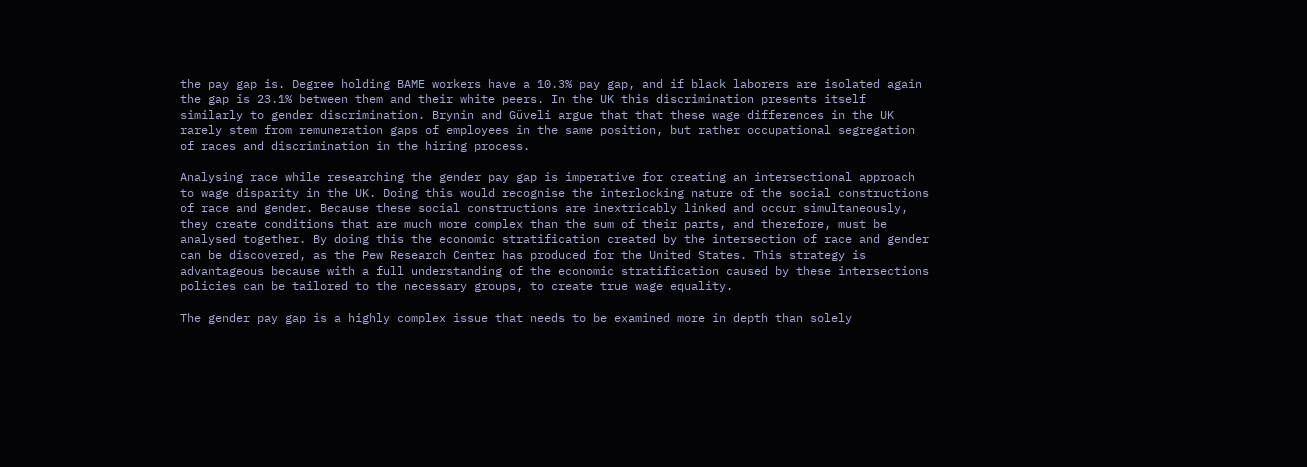the pay gap is. Degree holding BAME workers have a 10.3% pay gap, and if black laborers are isolated again the gap is 23.1% between them and their white peers. In the UK this discrimination presents itself similarly to gender discrimination. Brynin and Güveli argue that that these wage differences in the UK rarely stem from remuneration gaps of employees in the same position, but rather occupational segregation of races and discrimination in the hiring process.

Analysing race while researching the gender pay gap is imperative for creating an intersectional approach to wage disparity in the UK. Doing this would recognise the interlocking nature of the social constructions of race and gender. Because these social constructions are inextricably linked and occur simultaneously, they create conditions that are much more complex than the sum of their parts, and therefore, must be analysed together. By doing this the economic stratification created by the intersection of race and gender can be discovered, as the Pew Research Center has produced for the United States. This strategy is advantageous because with a full understanding of the economic stratification caused by these intersections policies can be tailored to the necessary groups, to create true wage equality.

The gender pay gap is a highly complex issue that needs to be examined more in depth than solely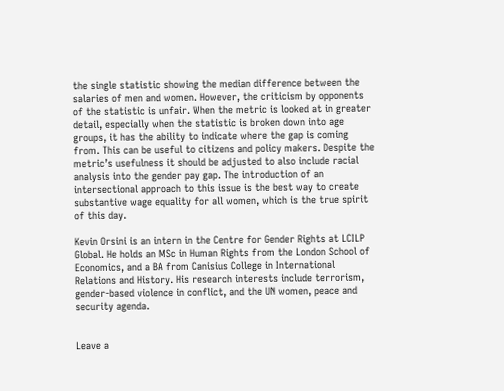the single statistic showing the median difference between the salaries of men and women. However, the criticism by opponents of the statistic is unfair. When the metric is looked at in greater detail, especially when the statistic is broken down into age groups, it has the ability to indicate where the gap is coming from. This can be useful to citizens and policy makers. Despite the metric’s usefulness it should be adjusted to also include racial analysis into the gender pay gap. The introduction of an intersectional approach to this issue is the best way to create substantive wage equality for all women, which is the true spirit of this day.

Kevin Orsini is an intern in the Centre for Gender Rights at LCILP Global. He holds an MSc in Human Rights from the London School of Economics, and a BA from Canisius College in International Relations and History. His research interests include terrorism, gender-based violence in conflict, and the UN women, peace and security agenda.


Leave a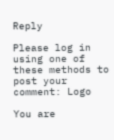Reply

Please log in using one of these methods to post your comment: Logo

You are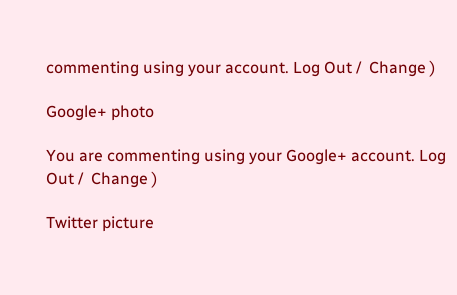commenting using your account. Log Out /  Change )

Google+ photo

You are commenting using your Google+ account. Log Out /  Change )

Twitter picture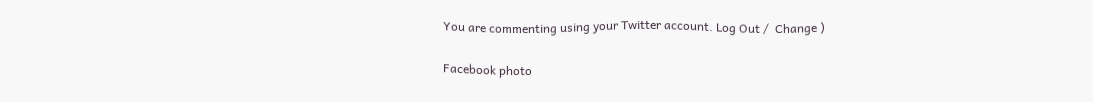You are commenting using your Twitter account. Log Out /  Change )

Facebook photo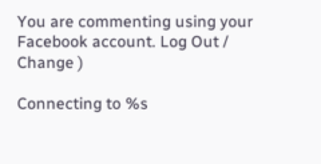You are commenting using your Facebook account. Log Out /  Change )

Connecting to %s